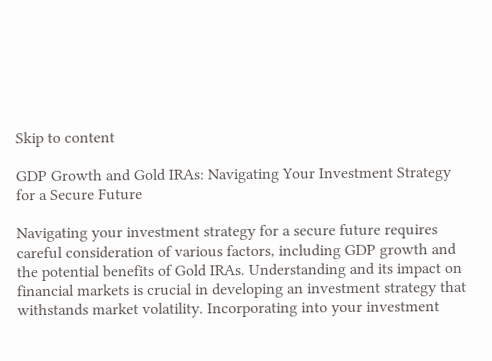Skip to content

GDP Growth and Gold IRAs: Navigating Your Investment Strategy for a Secure Future

Navigating your investment strategy for a secure future requires careful consideration of various factors, including GDP growth and the potential benefits of Gold IRAs. Understanding and its impact on financial markets is crucial in developing an investment strategy that withstands market volatility. Incorporating into your investment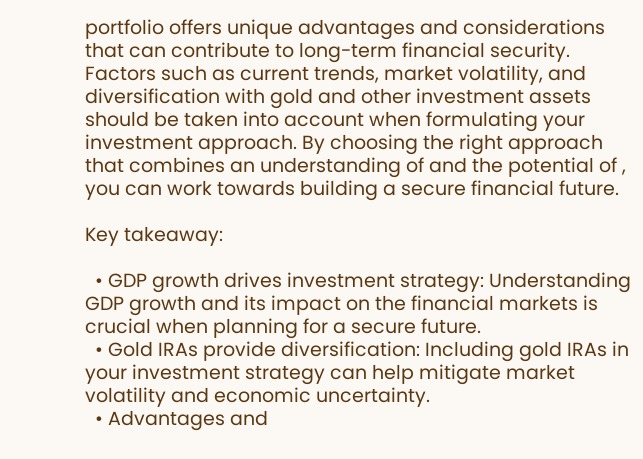portfolio offers unique advantages and considerations that can contribute to long-term financial security. Factors such as current trends, market volatility, and diversification with gold and other investment assets should be taken into account when formulating your investment approach. By choosing the right approach that combines an understanding of and the potential of , you can work towards building a secure financial future.

Key takeaway:

  • GDP growth drives investment strategy: Understanding GDP growth and its impact on the financial markets is crucial when planning for a secure future.
  • Gold IRAs provide diversification: Including gold IRAs in your investment strategy can help mitigate market volatility and economic uncertainty.
  • Advantages and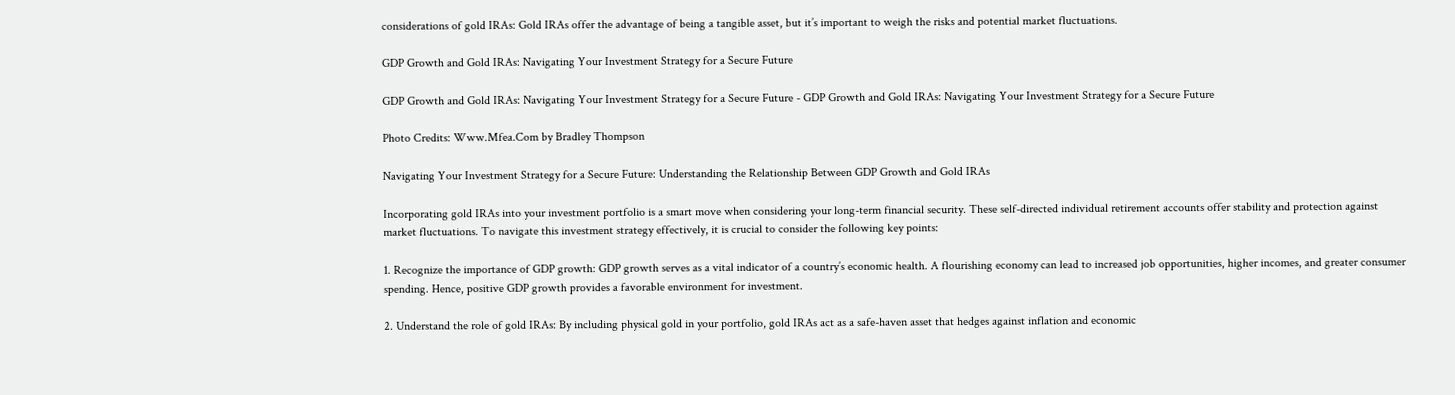considerations of gold IRAs: Gold IRAs offer the advantage of being a tangible asset, but it’s important to weigh the risks and potential market fluctuations.

GDP Growth and Gold IRAs: Navigating Your Investment Strategy for a Secure Future

GDP Growth and Gold IRAs: Navigating Your Investment Strategy for a Secure Future - GDP Growth and Gold IRAs: Navigating Your Investment Strategy for a Secure Future

Photo Credits: Www.Mfea.Com by Bradley Thompson

Navigating Your Investment Strategy for a Secure Future: Understanding the Relationship Between GDP Growth and Gold IRAs

Incorporating gold IRAs into your investment portfolio is a smart move when considering your long-term financial security. These self-directed individual retirement accounts offer stability and protection against market fluctuations. To navigate this investment strategy effectively, it is crucial to consider the following key points:

1. Recognize the importance of GDP growth: GDP growth serves as a vital indicator of a country’s economic health. A flourishing economy can lead to increased job opportunities, higher incomes, and greater consumer spending. Hence, positive GDP growth provides a favorable environment for investment.

2. Understand the role of gold IRAs: By including physical gold in your portfolio, gold IRAs act as a safe-haven asset that hedges against inflation and economic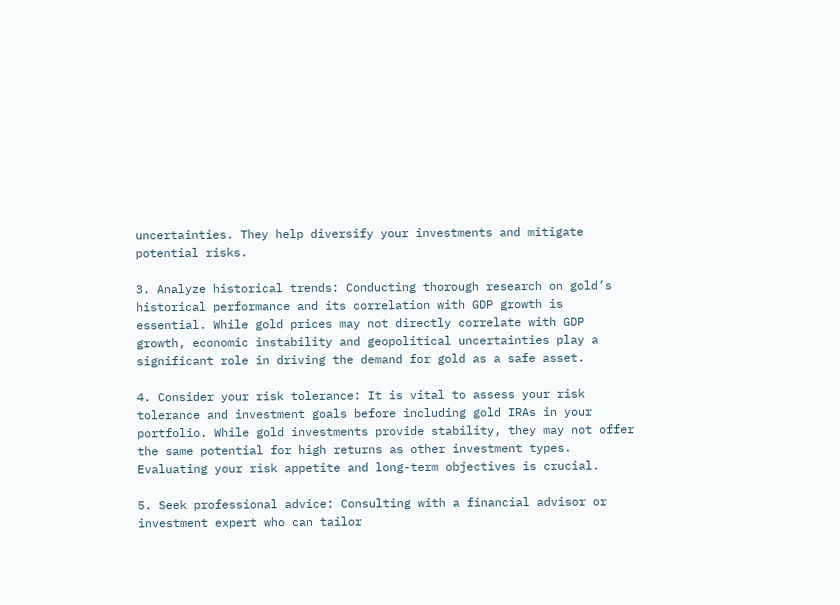uncertainties. They help diversify your investments and mitigate potential risks.

3. Analyze historical trends: Conducting thorough research on gold’s historical performance and its correlation with GDP growth is essential. While gold prices may not directly correlate with GDP growth, economic instability and geopolitical uncertainties play a significant role in driving the demand for gold as a safe asset.

4. Consider your risk tolerance: It is vital to assess your risk tolerance and investment goals before including gold IRAs in your portfolio. While gold investments provide stability, they may not offer the same potential for high returns as other investment types. Evaluating your risk appetite and long-term objectives is crucial.

5. Seek professional advice: Consulting with a financial advisor or investment expert who can tailor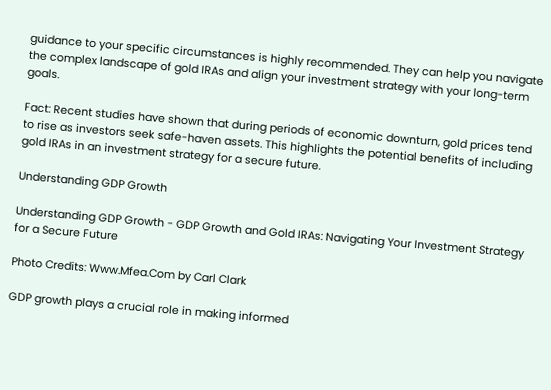guidance to your specific circumstances is highly recommended. They can help you navigate the complex landscape of gold IRAs and align your investment strategy with your long-term goals.

Fact: Recent studies have shown that during periods of economic downturn, gold prices tend to rise as investors seek safe-haven assets. This highlights the potential benefits of including gold IRAs in an investment strategy for a secure future.

Understanding GDP Growth

Understanding GDP Growth - GDP Growth and Gold IRAs: Navigating Your Investment Strategy for a Secure Future

Photo Credits: Www.Mfea.Com by Carl Clark

GDP growth plays a crucial role in making informed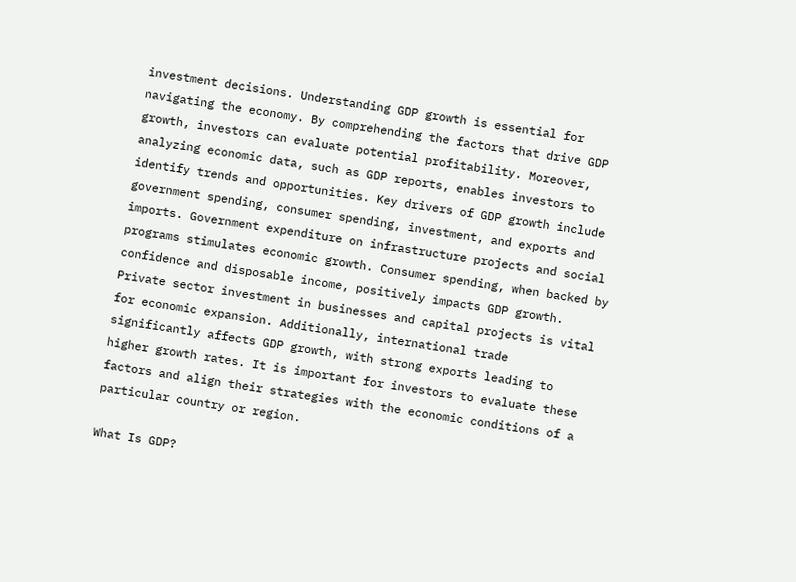investment decisions. Understanding GDP growth is essential for navigating the economy. By comprehending the factors that drive GDP growth, investors can evaluate potential profitability. Moreover, analyzing economic data, such as GDP reports, enables investors to identify trends and opportunities. Key drivers of GDP growth include government spending, consumer spending, investment, and exports and imports. Government expenditure on infrastructure projects and social programs stimulates economic growth. Consumer spending, when backed by confidence and disposable income, positively impacts GDP growth. Private sector investment in businesses and capital projects is vital for economic expansion. Additionally, international trade significantly affects GDP growth, with strong exports leading to higher growth rates. It is important for investors to evaluate these factors and align their strategies with the economic conditions of a particular country or region.

What Is GDP?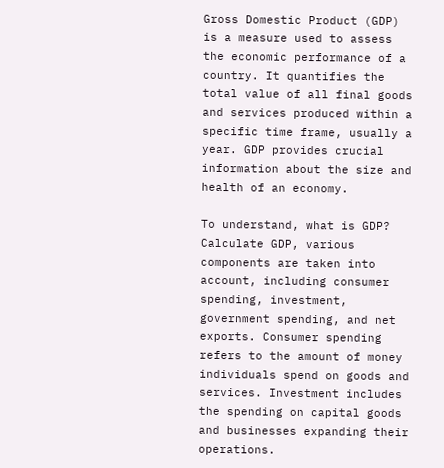Gross Domestic Product (GDP) is a measure used to assess the economic performance of a country. It quantifies the total value of all final goods and services produced within a specific time frame, usually a year. GDP provides crucial information about the size and health of an economy.

To understand, what is GDP? Calculate GDP, various components are taken into account, including consumer spending, investment, government spending, and net exports. Consumer spending refers to the amount of money individuals spend on goods and services. Investment includes the spending on capital goods and businesses expanding their operations.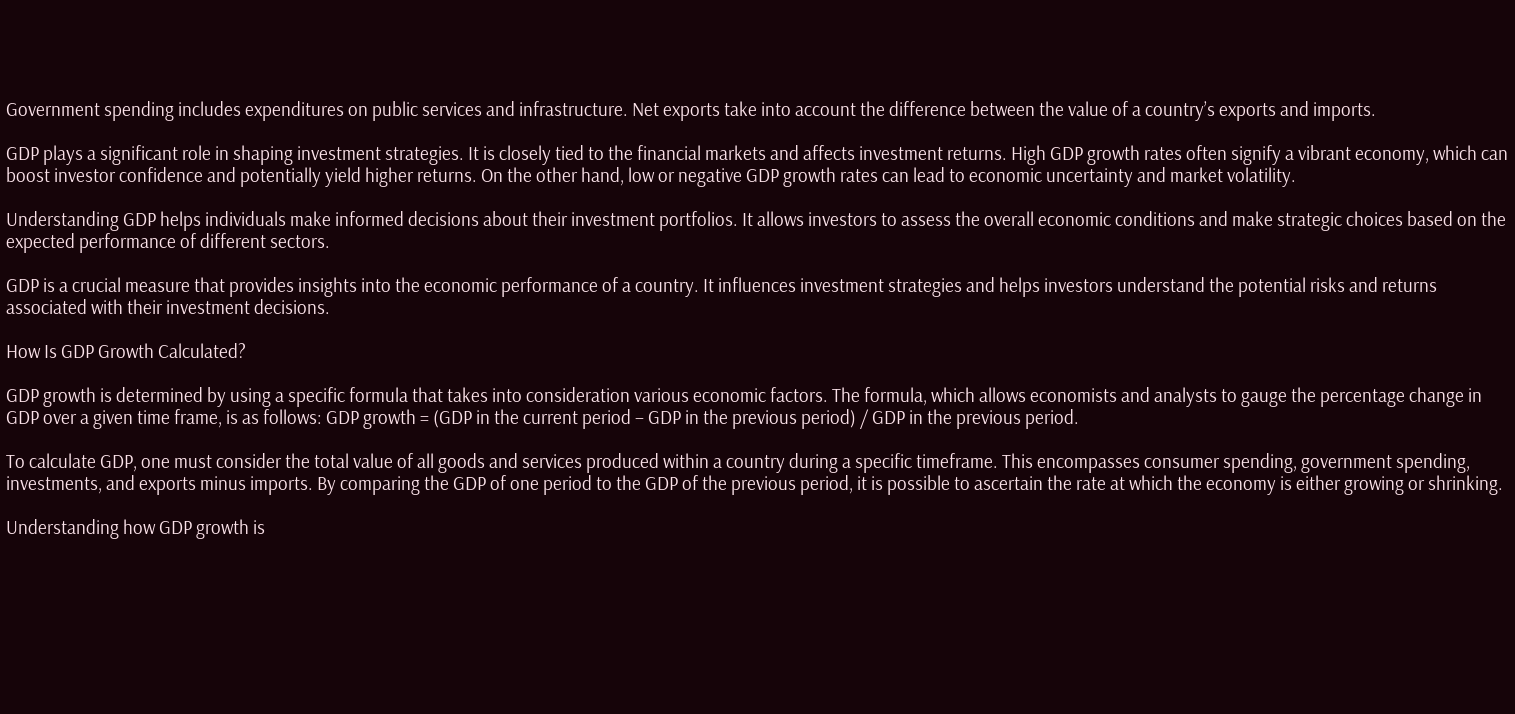Government spending includes expenditures on public services and infrastructure. Net exports take into account the difference between the value of a country’s exports and imports.

GDP plays a significant role in shaping investment strategies. It is closely tied to the financial markets and affects investment returns. High GDP growth rates often signify a vibrant economy, which can boost investor confidence and potentially yield higher returns. On the other hand, low or negative GDP growth rates can lead to economic uncertainty and market volatility.

Understanding GDP helps individuals make informed decisions about their investment portfolios. It allows investors to assess the overall economic conditions and make strategic choices based on the expected performance of different sectors.

GDP is a crucial measure that provides insights into the economic performance of a country. It influences investment strategies and helps investors understand the potential risks and returns associated with their investment decisions.

How Is GDP Growth Calculated?

GDP growth is determined by using a specific formula that takes into consideration various economic factors. The formula, which allows economists and analysts to gauge the percentage change in GDP over a given time frame, is as follows: GDP growth = (GDP in the current period – GDP in the previous period) / GDP in the previous period.

To calculate GDP, one must consider the total value of all goods and services produced within a country during a specific timeframe. This encompasses consumer spending, government spending, investments, and exports minus imports. By comparing the GDP of one period to the GDP of the previous period, it is possible to ascertain the rate at which the economy is either growing or shrinking.

Understanding how GDP growth is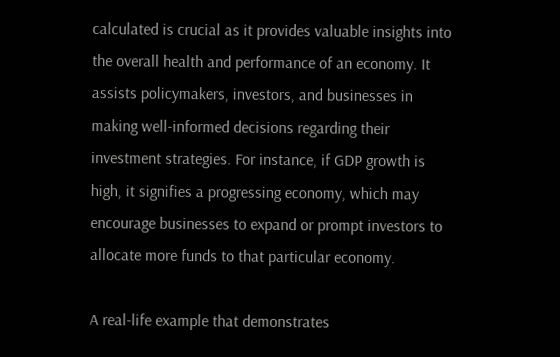calculated is crucial as it provides valuable insights into the overall health and performance of an economy. It assists policymakers, investors, and businesses in making well-informed decisions regarding their investment strategies. For instance, if GDP growth is high, it signifies a progressing economy, which may encourage businesses to expand or prompt investors to allocate more funds to that particular economy.

A real-life example that demonstrates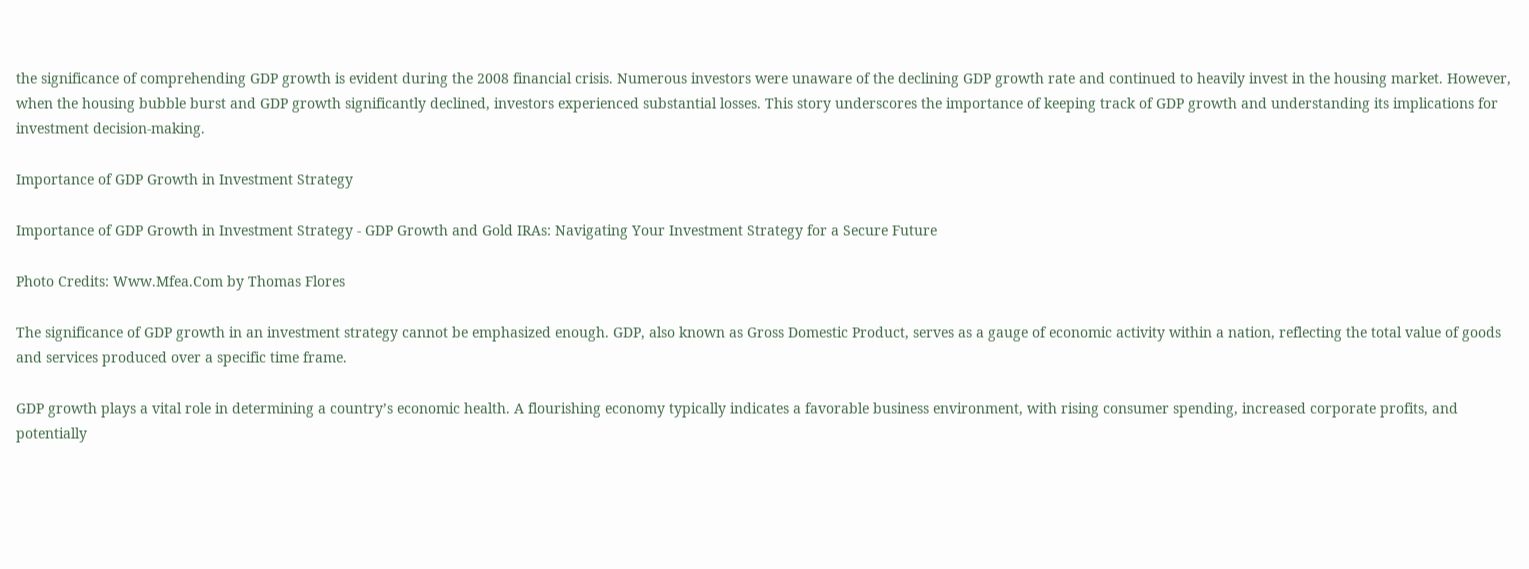the significance of comprehending GDP growth is evident during the 2008 financial crisis. Numerous investors were unaware of the declining GDP growth rate and continued to heavily invest in the housing market. However, when the housing bubble burst and GDP growth significantly declined, investors experienced substantial losses. This story underscores the importance of keeping track of GDP growth and understanding its implications for investment decision-making.

Importance of GDP Growth in Investment Strategy

Importance of GDP Growth in Investment Strategy - GDP Growth and Gold IRAs: Navigating Your Investment Strategy for a Secure Future

Photo Credits: Www.Mfea.Com by Thomas Flores

The significance of GDP growth in an investment strategy cannot be emphasized enough. GDP, also known as Gross Domestic Product, serves as a gauge of economic activity within a nation, reflecting the total value of goods and services produced over a specific time frame.

GDP growth plays a vital role in determining a country’s economic health. A flourishing economy typically indicates a favorable business environment, with rising consumer spending, increased corporate profits, and potentially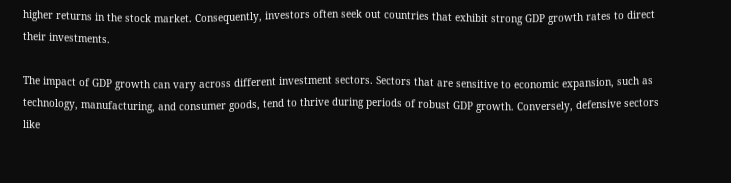higher returns in the stock market. Consequently, investors often seek out countries that exhibit strong GDP growth rates to direct their investments.

The impact of GDP growth can vary across different investment sectors. Sectors that are sensitive to economic expansion, such as technology, manufacturing, and consumer goods, tend to thrive during periods of robust GDP growth. Conversely, defensive sectors like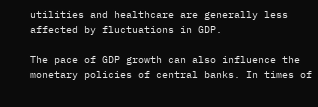utilities and healthcare are generally less affected by fluctuations in GDP.

The pace of GDP growth can also influence the monetary policies of central banks. In times of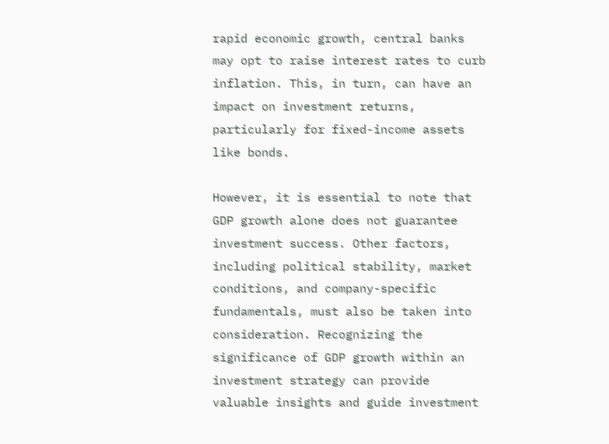rapid economic growth, central banks may opt to raise interest rates to curb inflation. This, in turn, can have an impact on investment returns, particularly for fixed-income assets like bonds.

However, it is essential to note that GDP growth alone does not guarantee investment success. Other factors, including political stability, market conditions, and company-specific fundamentals, must also be taken into consideration. Recognizing the significance of GDP growth within an investment strategy can provide valuable insights and guide investment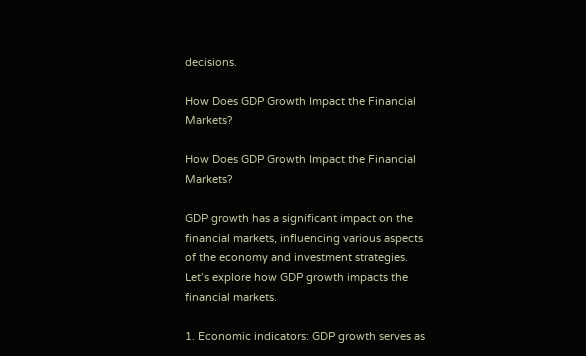decisions.

How Does GDP Growth Impact the Financial Markets?

How Does GDP Growth Impact the Financial Markets?

GDP growth has a significant impact on the financial markets, influencing various aspects of the economy and investment strategies. Let’s explore how GDP growth impacts the financial markets.

1. Economic indicators: GDP growth serves as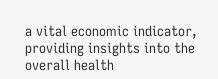a vital economic indicator, providing insights into the overall health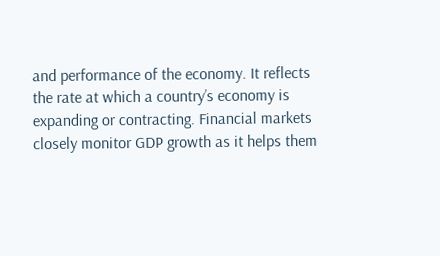and performance of the economy. It reflects the rate at which a country’s economy is expanding or contracting. Financial markets closely monitor GDP growth as it helps them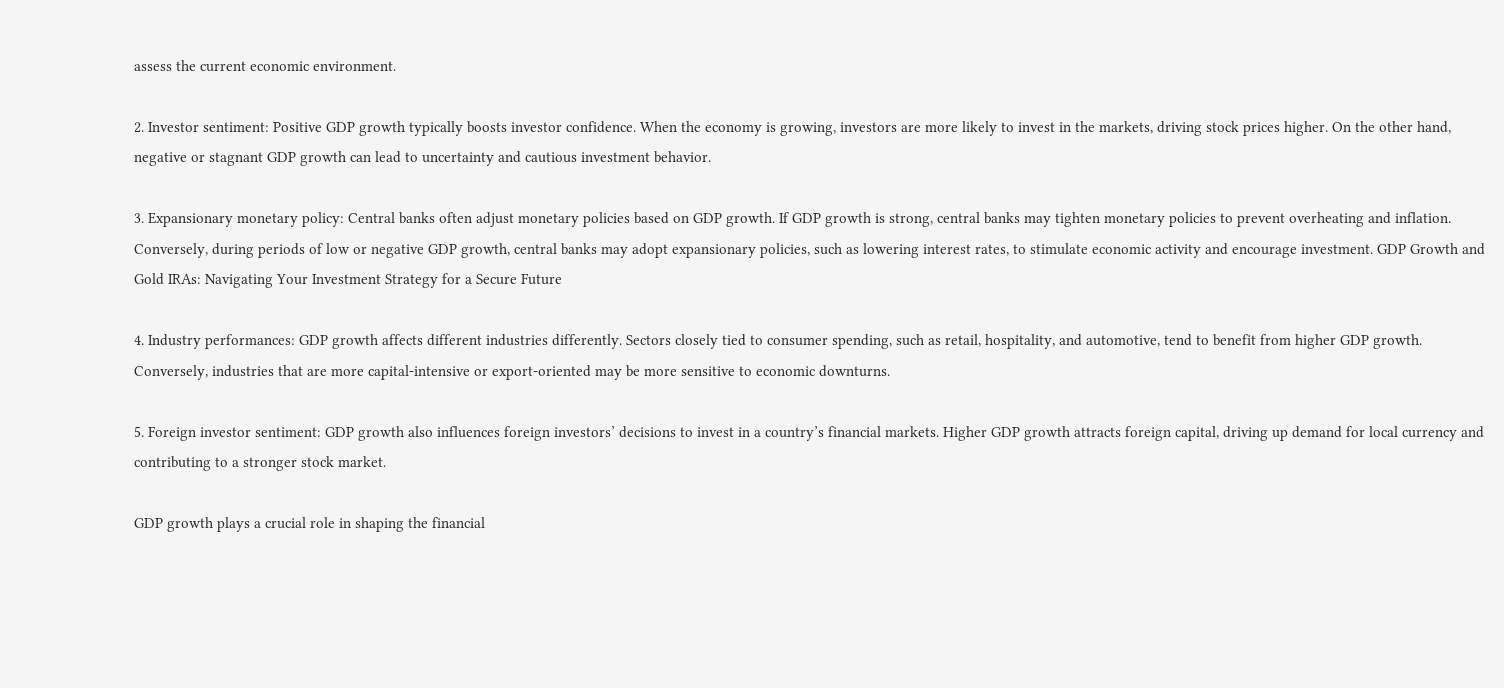assess the current economic environment.

2. Investor sentiment: Positive GDP growth typically boosts investor confidence. When the economy is growing, investors are more likely to invest in the markets, driving stock prices higher. On the other hand, negative or stagnant GDP growth can lead to uncertainty and cautious investment behavior.

3. Expansionary monetary policy: Central banks often adjust monetary policies based on GDP growth. If GDP growth is strong, central banks may tighten monetary policies to prevent overheating and inflation. Conversely, during periods of low or negative GDP growth, central banks may adopt expansionary policies, such as lowering interest rates, to stimulate economic activity and encourage investment. GDP Growth and Gold IRAs: Navigating Your Investment Strategy for a Secure Future

4. Industry performances: GDP growth affects different industries differently. Sectors closely tied to consumer spending, such as retail, hospitality, and automotive, tend to benefit from higher GDP growth. Conversely, industries that are more capital-intensive or export-oriented may be more sensitive to economic downturns.

5. Foreign investor sentiment: GDP growth also influences foreign investors’ decisions to invest in a country’s financial markets. Higher GDP growth attracts foreign capital, driving up demand for local currency and contributing to a stronger stock market.

GDP growth plays a crucial role in shaping the financial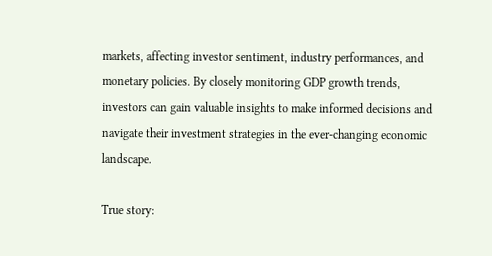markets, affecting investor sentiment, industry performances, and monetary policies. By closely monitoring GDP growth trends, investors can gain valuable insights to make informed decisions and navigate their investment strategies in the ever-changing economic landscape.

True story: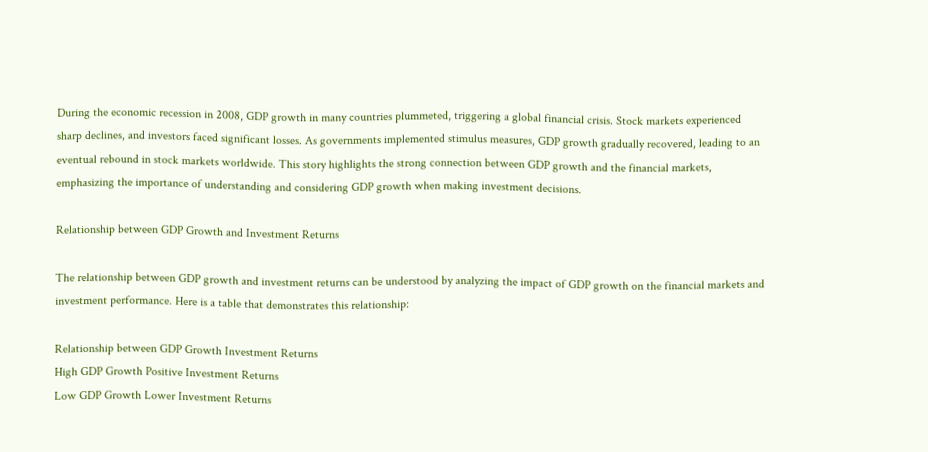During the economic recession in 2008, GDP growth in many countries plummeted, triggering a global financial crisis. Stock markets experienced sharp declines, and investors faced significant losses. As governments implemented stimulus measures, GDP growth gradually recovered, leading to an eventual rebound in stock markets worldwide. This story highlights the strong connection between GDP growth and the financial markets, emphasizing the importance of understanding and considering GDP growth when making investment decisions.

Relationship between GDP Growth and Investment Returns

The relationship between GDP growth and investment returns can be understood by analyzing the impact of GDP growth on the financial markets and investment performance. Here is a table that demonstrates this relationship:

Relationship between GDP Growth Investment Returns
High GDP Growth Positive Investment Returns
Low GDP Growth Lower Investment Returns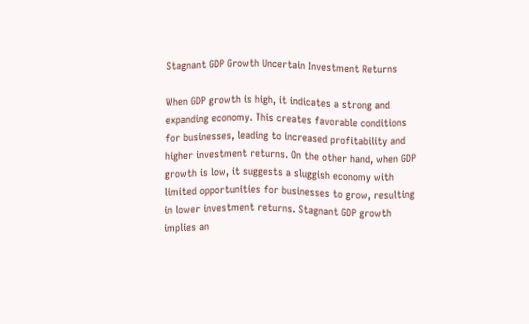Stagnant GDP Growth Uncertain Investment Returns

When GDP growth is high, it indicates a strong and expanding economy. This creates favorable conditions for businesses, leading to increased profitability and higher investment returns. On the other hand, when GDP growth is low, it suggests a sluggish economy with limited opportunities for businesses to grow, resulting in lower investment returns. Stagnant GDP growth implies an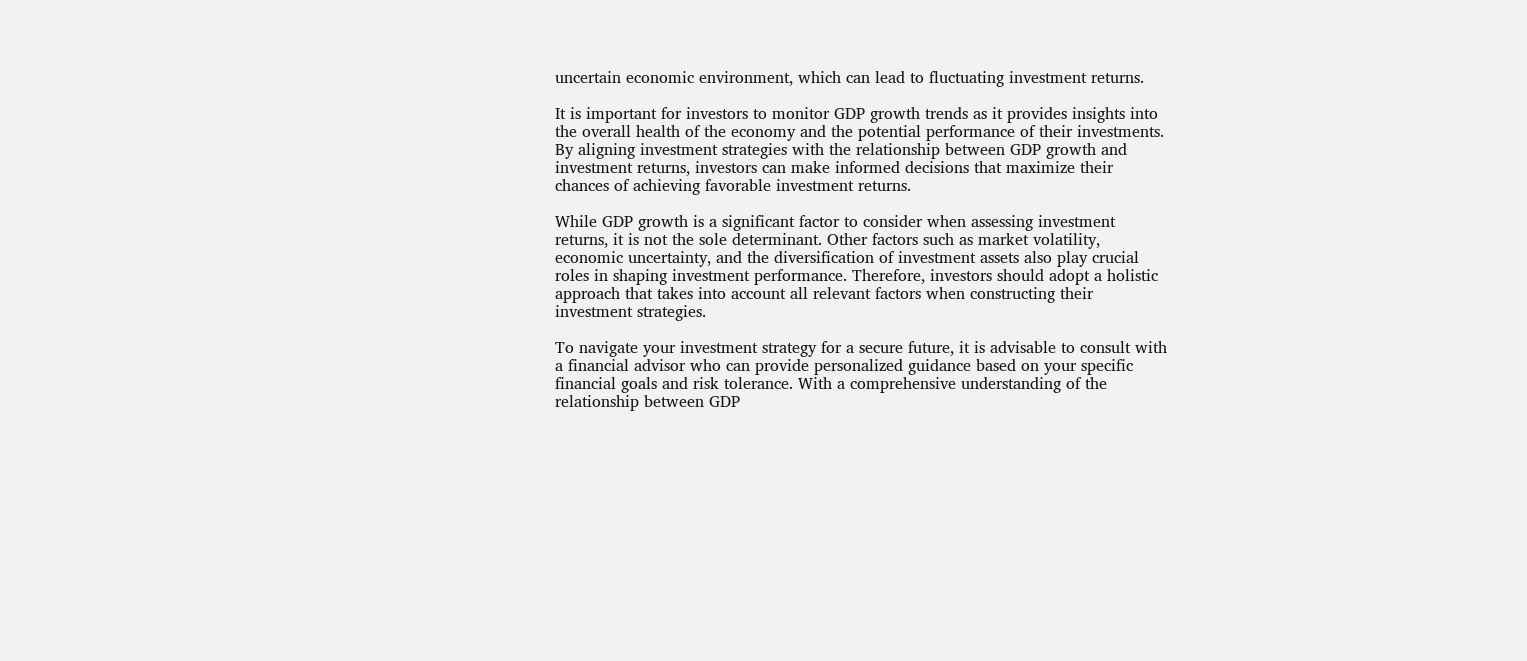uncertain economic environment, which can lead to fluctuating investment returns.

It is important for investors to monitor GDP growth trends as it provides insights into the overall health of the economy and the potential performance of their investments. By aligning investment strategies with the relationship between GDP growth and investment returns, investors can make informed decisions that maximize their chances of achieving favorable investment returns.

While GDP growth is a significant factor to consider when assessing investment returns, it is not the sole determinant. Other factors such as market volatility, economic uncertainty, and the diversification of investment assets also play crucial roles in shaping investment performance. Therefore, investors should adopt a holistic approach that takes into account all relevant factors when constructing their investment strategies.

To navigate your investment strategy for a secure future, it is advisable to consult with a financial advisor who can provide personalized guidance based on your specific financial goals and risk tolerance. With a comprehensive understanding of the relationship between GDP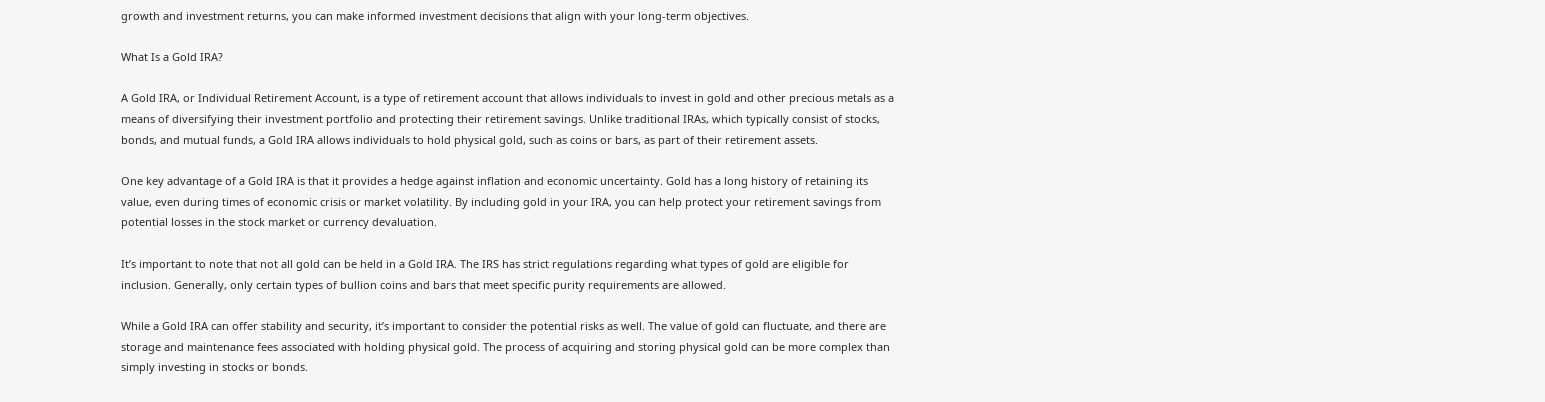growth and investment returns, you can make informed investment decisions that align with your long-term objectives.

What Is a Gold IRA?

A Gold IRA, or Individual Retirement Account, is a type of retirement account that allows individuals to invest in gold and other precious metals as a means of diversifying their investment portfolio and protecting their retirement savings. Unlike traditional IRAs, which typically consist of stocks, bonds, and mutual funds, a Gold IRA allows individuals to hold physical gold, such as coins or bars, as part of their retirement assets.

One key advantage of a Gold IRA is that it provides a hedge against inflation and economic uncertainty. Gold has a long history of retaining its value, even during times of economic crisis or market volatility. By including gold in your IRA, you can help protect your retirement savings from potential losses in the stock market or currency devaluation.

It’s important to note that not all gold can be held in a Gold IRA. The IRS has strict regulations regarding what types of gold are eligible for inclusion. Generally, only certain types of bullion coins and bars that meet specific purity requirements are allowed.

While a Gold IRA can offer stability and security, it’s important to consider the potential risks as well. The value of gold can fluctuate, and there are storage and maintenance fees associated with holding physical gold. The process of acquiring and storing physical gold can be more complex than simply investing in stocks or bonds.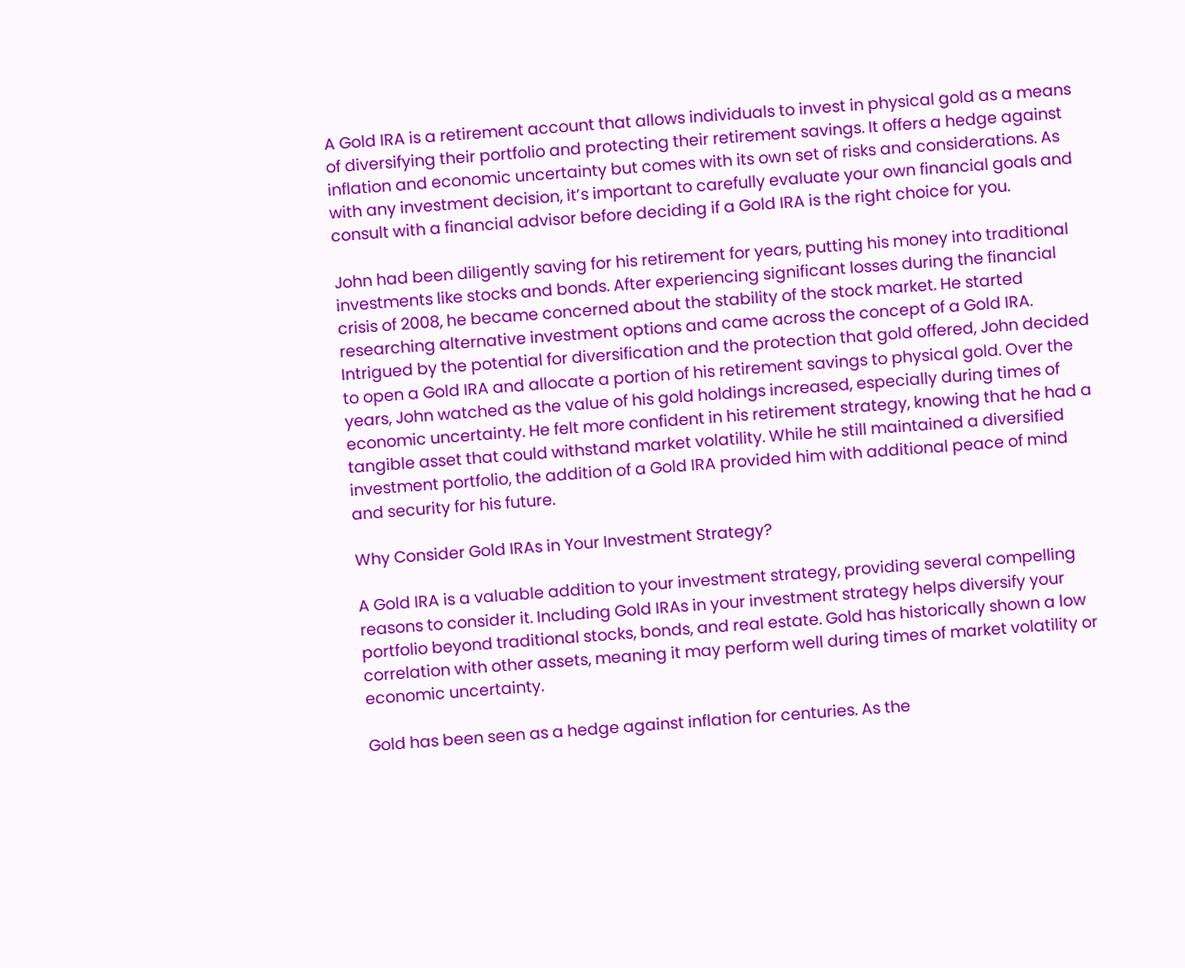A Gold IRA is a retirement account that allows individuals to invest in physical gold as a means of diversifying their portfolio and protecting their retirement savings. It offers a hedge against inflation and economic uncertainty but comes with its own set of risks and considerations. As with any investment decision, it’s important to carefully evaluate your own financial goals and consult with a financial advisor before deciding if a Gold IRA is the right choice for you.

John had been diligently saving for his retirement for years, putting his money into traditional investments like stocks and bonds. After experiencing significant losses during the financial crisis of 2008, he became concerned about the stability of the stock market. He started researching alternative investment options and came across the concept of a Gold IRA. Intrigued by the potential for diversification and the protection that gold offered, John decided to open a Gold IRA and allocate a portion of his retirement savings to physical gold. Over the years, John watched as the value of his gold holdings increased, especially during times of economic uncertainty. He felt more confident in his retirement strategy, knowing that he had a tangible asset that could withstand market volatility. While he still maintained a diversified investment portfolio, the addition of a Gold IRA provided him with additional peace of mind and security for his future.

Why Consider Gold IRAs in Your Investment Strategy?

A Gold IRA is a valuable addition to your investment strategy, providing several compelling reasons to consider it. Including Gold IRAs in your investment strategy helps diversify your portfolio beyond traditional stocks, bonds, and real estate. Gold has historically shown a low correlation with other assets, meaning it may perform well during times of market volatility or economic uncertainty.

Gold has been seen as a hedge against inflation for centuries. As the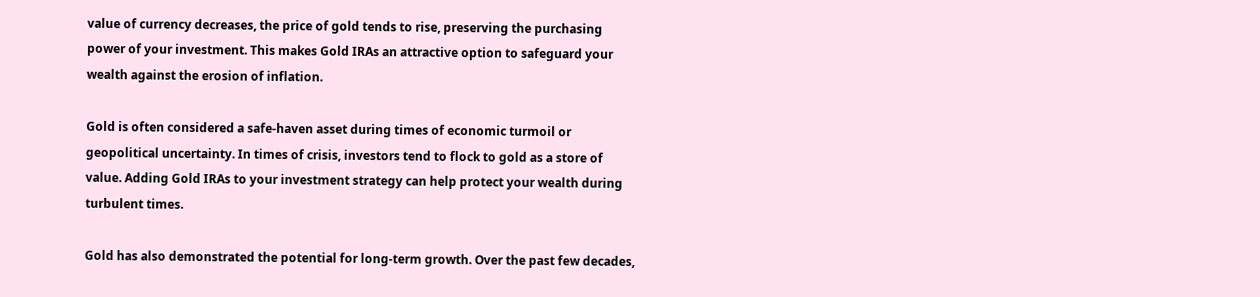value of currency decreases, the price of gold tends to rise, preserving the purchasing power of your investment. This makes Gold IRAs an attractive option to safeguard your wealth against the erosion of inflation.

Gold is often considered a safe-haven asset during times of economic turmoil or geopolitical uncertainty. In times of crisis, investors tend to flock to gold as a store of value. Adding Gold IRAs to your investment strategy can help protect your wealth during turbulent times.

Gold has also demonstrated the potential for long-term growth. Over the past few decades,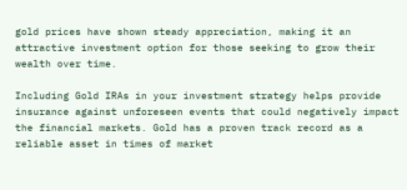gold prices have shown steady appreciation, making it an attractive investment option for those seeking to grow their wealth over time.

Including Gold IRAs in your investment strategy helps provide insurance against unforeseen events that could negatively impact the financial markets. Gold has a proven track record as a reliable asset in times of market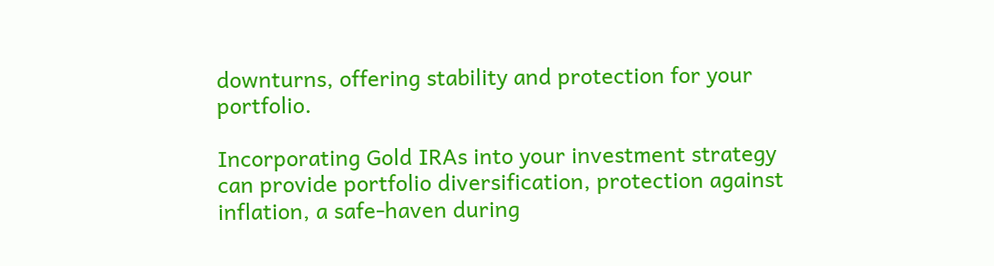downturns, offering stability and protection for your portfolio.

Incorporating Gold IRAs into your investment strategy can provide portfolio diversification, protection against inflation, a safe-haven during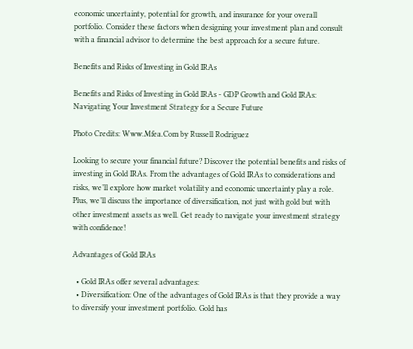economic uncertainty, potential for growth, and insurance for your overall portfolio. Consider these factors when designing your investment plan and consult with a financial advisor to determine the best approach for a secure future.

Benefits and Risks of Investing in Gold IRAs

Benefits and Risks of Investing in Gold IRAs - GDP Growth and Gold IRAs: Navigating Your Investment Strategy for a Secure Future

Photo Credits: Www.Mfea.Com by Russell Rodriguez

Looking to secure your financial future? Discover the potential benefits and risks of investing in Gold IRAs. From the advantages of Gold IRAs to considerations and risks, we’ll explore how market volatility and economic uncertainty play a role. Plus, we’ll discuss the importance of diversification, not just with gold but with other investment assets as well. Get ready to navigate your investment strategy with confidence!

Advantages of Gold IRAs

  • Gold IRAs offer several advantages:
  • Diversification: One of the advantages of Gold IRAs is that they provide a way to diversify your investment portfolio. Gold has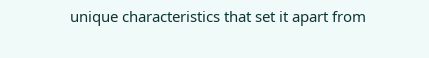unique characteristics that set it apart from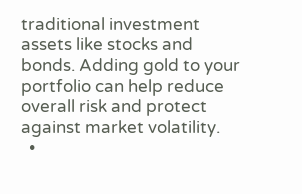traditional investment assets like stocks and bonds. Adding gold to your portfolio can help reduce overall risk and protect against market volatility.
  •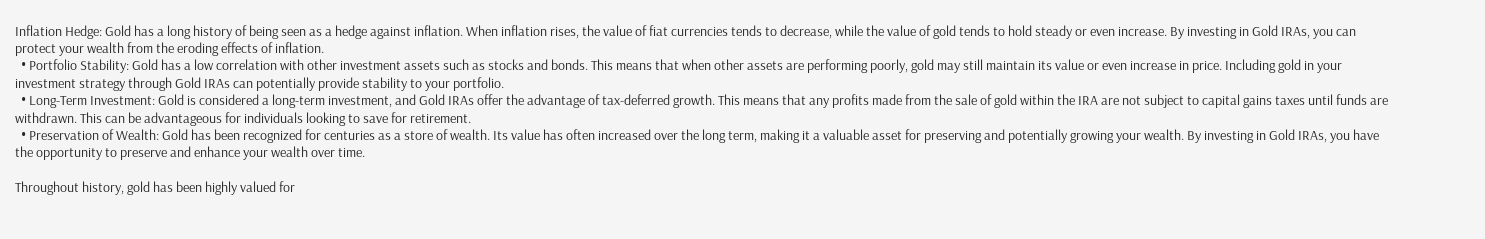Inflation Hedge: Gold has a long history of being seen as a hedge against inflation. When inflation rises, the value of fiat currencies tends to decrease, while the value of gold tends to hold steady or even increase. By investing in Gold IRAs, you can protect your wealth from the eroding effects of inflation.
  • Portfolio Stability: Gold has a low correlation with other investment assets such as stocks and bonds. This means that when other assets are performing poorly, gold may still maintain its value or even increase in price. Including gold in your investment strategy through Gold IRAs can potentially provide stability to your portfolio.
  • Long-Term Investment: Gold is considered a long-term investment, and Gold IRAs offer the advantage of tax-deferred growth. This means that any profits made from the sale of gold within the IRA are not subject to capital gains taxes until funds are withdrawn. This can be advantageous for individuals looking to save for retirement.
  • Preservation of Wealth: Gold has been recognized for centuries as a store of wealth. Its value has often increased over the long term, making it a valuable asset for preserving and potentially growing your wealth. By investing in Gold IRAs, you have the opportunity to preserve and enhance your wealth over time.

Throughout history, gold has been highly valued for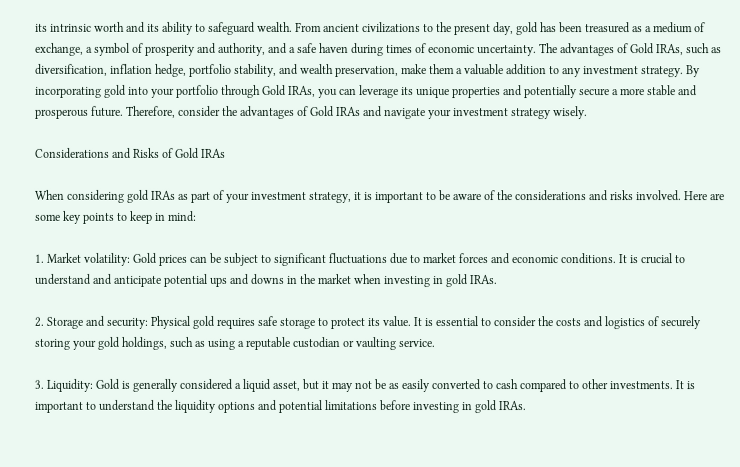its intrinsic worth and its ability to safeguard wealth. From ancient civilizations to the present day, gold has been treasured as a medium of exchange, a symbol of prosperity and authority, and a safe haven during times of economic uncertainty. The advantages of Gold IRAs, such as diversification, inflation hedge, portfolio stability, and wealth preservation, make them a valuable addition to any investment strategy. By incorporating gold into your portfolio through Gold IRAs, you can leverage its unique properties and potentially secure a more stable and prosperous future. Therefore, consider the advantages of Gold IRAs and navigate your investment strategy wisely.

Considerations and Risks of Gold IRAs

When considering gold IRAs as part of your investment strategy, it is important to be aware of the considerations and risks involved. Here are some key points to keep in mind:

1. Market volatility: Gold prices can be subject to significant fluctuations due to market forces and economic conditions. It is crucial to understand and anticipate potential ups and downs in the market when investing in gold IRAs.

2. Storage and security: Physical gold requires safe storage to protect its value. It is essential to consider the costs and logistics of securely storing your gold holdings, such as using a reputable custodian or vaulting service.

3. Liquidity: Gold is generally considered a liquid asset, but it may not be as easily converted to cash compared to other investments. It is important to understand the liquidity options and potential limitations before investing in gold IRAs.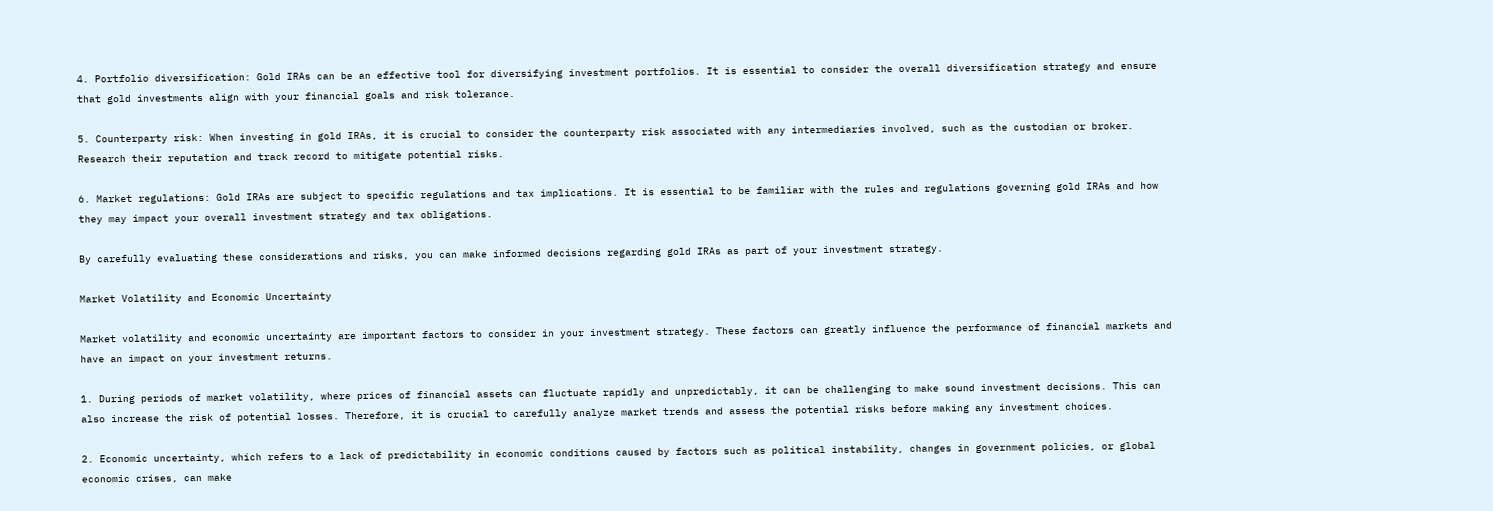4. Portfolio diversification: Gold IRAs can be an effective tool for diversifying investment portfolios. It is essential to consider the overall diversification strategy and ensure that gold investments align with your financial goals and risk tolerance.

5. Counterparty risk: When investing in gold IRAs, it is crucial to consider the counterparty risk associated with any intermediaries involved, such as the custodian or broker. Research their reputation and track record to mitigate potential risks.

6. Market regulations: Gold IRAs are subject to specific regulations and tax implications. It is essential to be familiar with the rules and regulations governing gold IRAs and how they may impact your overall investment strategy and tax obligations.

By carefully evaluating these considerations and risks, you can make informed decisions regarding gold IRAs as part of your investment strategy.

Market Volatility and Economic Uncertainty

Market volatility and economic uncertainty are important factors to consider in your investment strategy. These factors can greatly influence the performance of financial markets and have an impact on your investment returns.

1. During periods of market volatility, where prices of financial assets can fluctuate rapidly and unpredictably, it can be challenging to make sound investment decisions. This can also increase the risk of potential losses. Therefore, it is crucial to carefully analyze market trends and assess the potential risks before making any investment choices.

2. Economic uncertainty, which refers to a lack of predictability in economic conditions caused by factors such as political instability, changes in government policies, or global economic crises, can make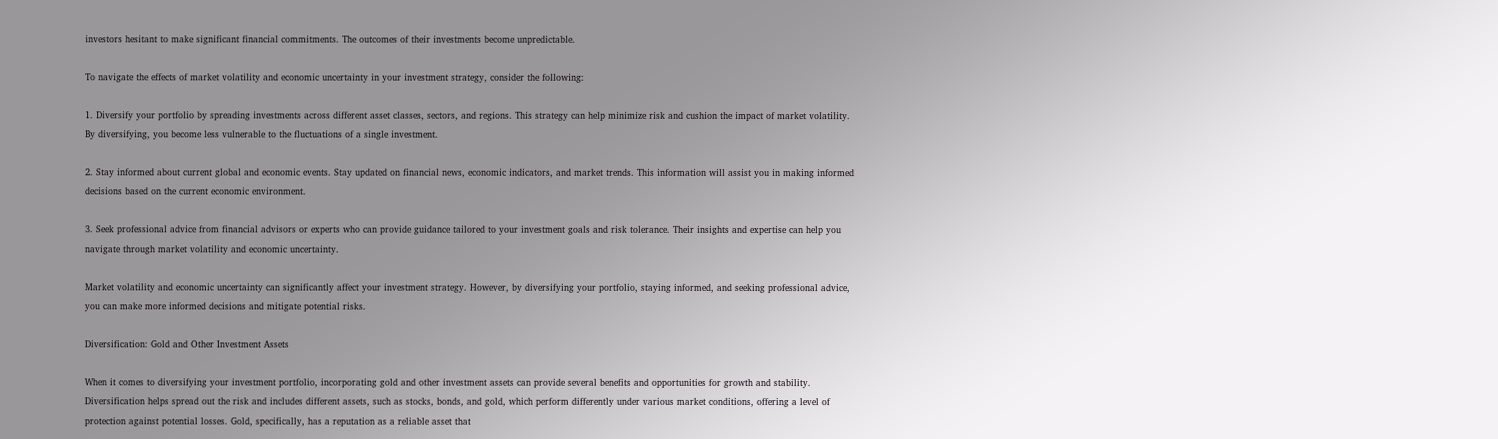investors hesitant to make significant financial commitments. The outcomes of their investments become unpredictable.

To navigate the effects of market volatility and economic uncertainty in your investment strategy, consider the following:

1. Diversify your portfolio by spreading investments across different asset classes, sectors, and regions. This strategy can help minimize risk and cushion the impact of market volatility. By diversifying, you become less vulnerable to the fluctuations of a single investment.

2. Stay informed about current global and economic events. Stay updated on financial news, economic indicators, and market trends. This information will assist you in making informed decisions based on the current economic environment.

3. Seek professional advice from financial advisors or experts who can provide guidance tailored to your investment goals and risk tolerance. Their insights and expertise can help you navigate through market volatility and economic uncertainty.

Market volatility and economic uncertainty can significantly affect your investment strategy. However, by diversifying your portfolio, staying informed, and seeking professional advice, you can make more informed decisions and mitigate potential risks.

Diversification: Gold and Other Investment Assets

When it comes to diversifying your investment portfolio, incorporating gold and other investment assets can provide several benefits and opportunities for growth and stability. Diversification helps spread out the risk and includes different assets, such as stocks, bonds, and gold, which perform differently under various market conditions, offering a level of protection against potential losses. Gold, specifically, has a reputation as a reliable asset that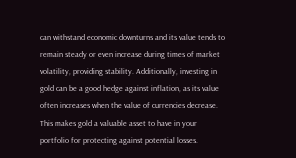can withstand economic downturns and its value tends to remain steady or even increase during times of market volatility, providing stability. Additionally, investing in gold can be a good hedge against inflation, as its value often increases when the value of currencies decrease. This makes gold a valuable asset to have in your portfolio for protecting against potential losses.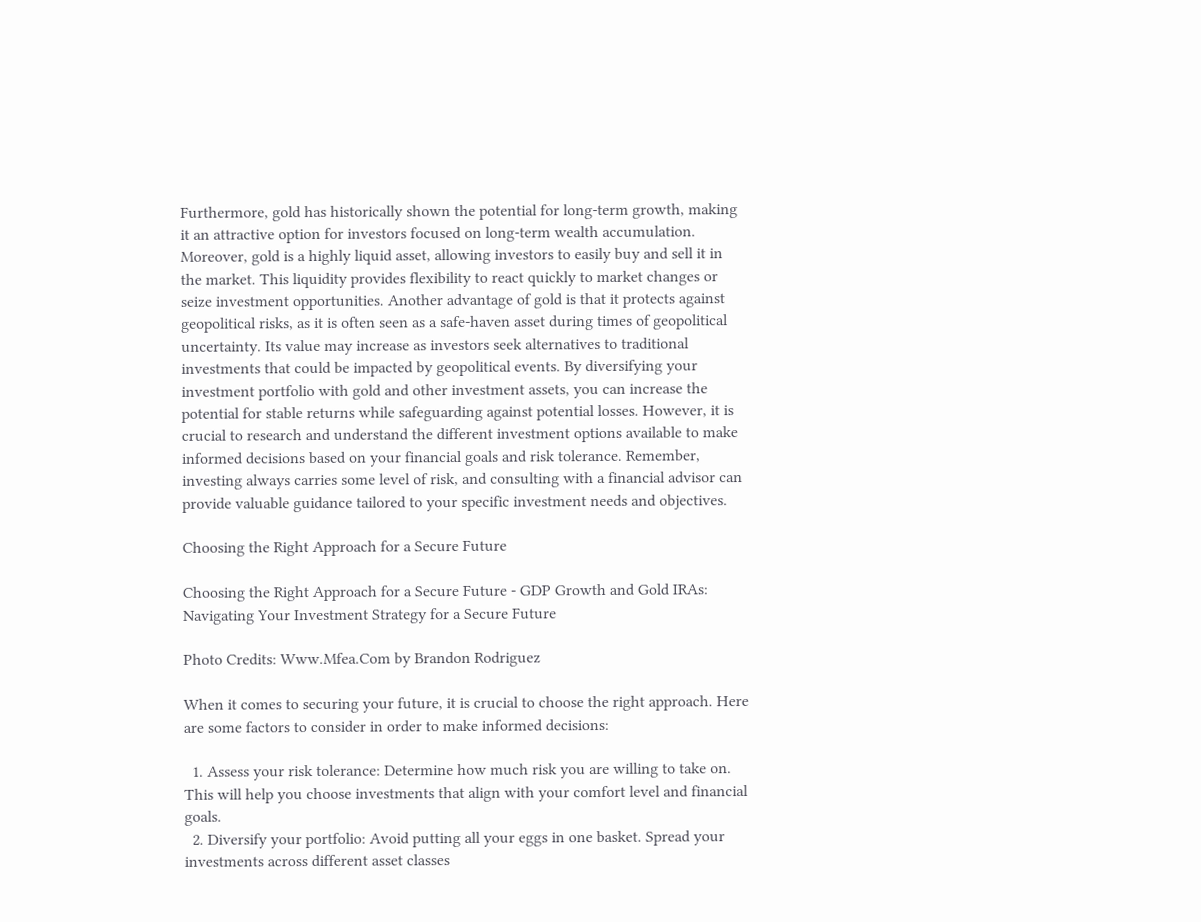Furthermore, gold has historically shown the potential for long-term growth, making it an attractive option for investors focused on long-term wealth accumulation. Moreover, gold is a highly liquid asset, allowing investors to easily buy and sell it in the market. This liquidity provides flexibility to react quickly to market changes or seize investment opportunities. Another advantage of gold is that it protects against geopolitical risks, as it is often seen as a safe-haven asset during times of geopolitical uncertainty. Its value may increase as investors seek alternatives to traditional investments that could be impacted by geopolitical events. By diversifying your investment portfolio with gold and other investment assets, you can increase the potential for stable returns while safeguarding against potential losses. However, it is crucial to research and understand the different investment options available to make informed decisions based on your financial goals and risk tolerance. Remember, investing always carries some level of risk, and consulting with a financial advisor can provide valuable guidance tailored to your specific investment needs and objectives.

Choosing the Right Approach for a Secure Future

Choosing the Right Approach for a Secure Future - GDP Growth and Gold IRAs: Navigating Your Investment Strategy for a Secure Future

Photo Credits: Www.Mfea.Com by Brandon Rodriguez

When it comes to securing your future, it is crucial to choose the right approach. Here are some factors to consider in order to make informed decisions:

  1. Assess your risk tolerance: Determine how much risk you are willing to take on. This will help you choose investments that align with your comfort level and financial goals.
  2. Diversify your portfolio: Avoid putting all your eggs in one basket. Spread your investments across different asset classes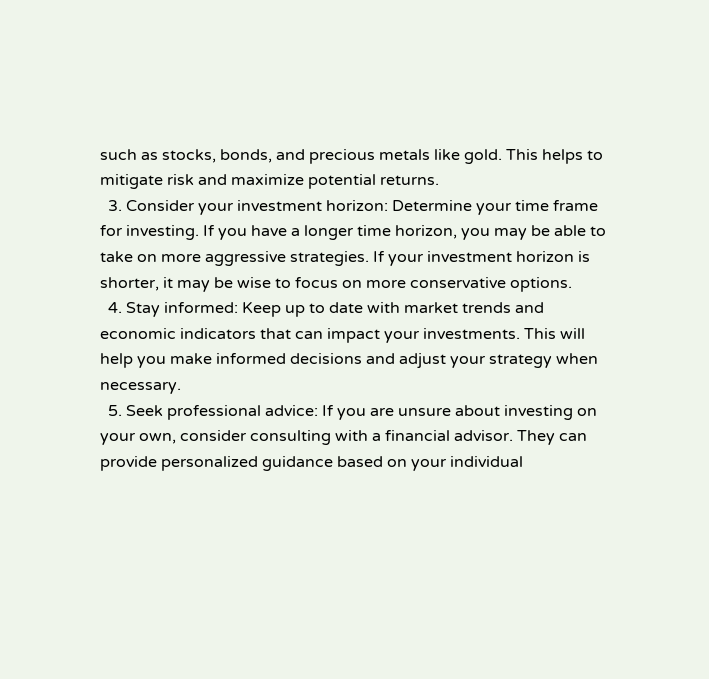such as stocks, bonds, and precious metals like gold. This helps to mitigate risk and maximize potential returns.
  3. Consider your investment horizon: Determine your time frame for investing. If you have a longer time horizon, you may be able to take on more aggressive strategies. If your investment horizon is shorter, it may be wise to focus on more conservative options.
  4. Stay informed: Keep up to date with market trends and economic indicators that can impact your investments. This will help you make informed decisions and adjust your strategy when necessary.
  5. Seek professional advice: If you are unsure about investing on your own, consider consulting with a financial advisor. They can provide personalized guidance based on your individual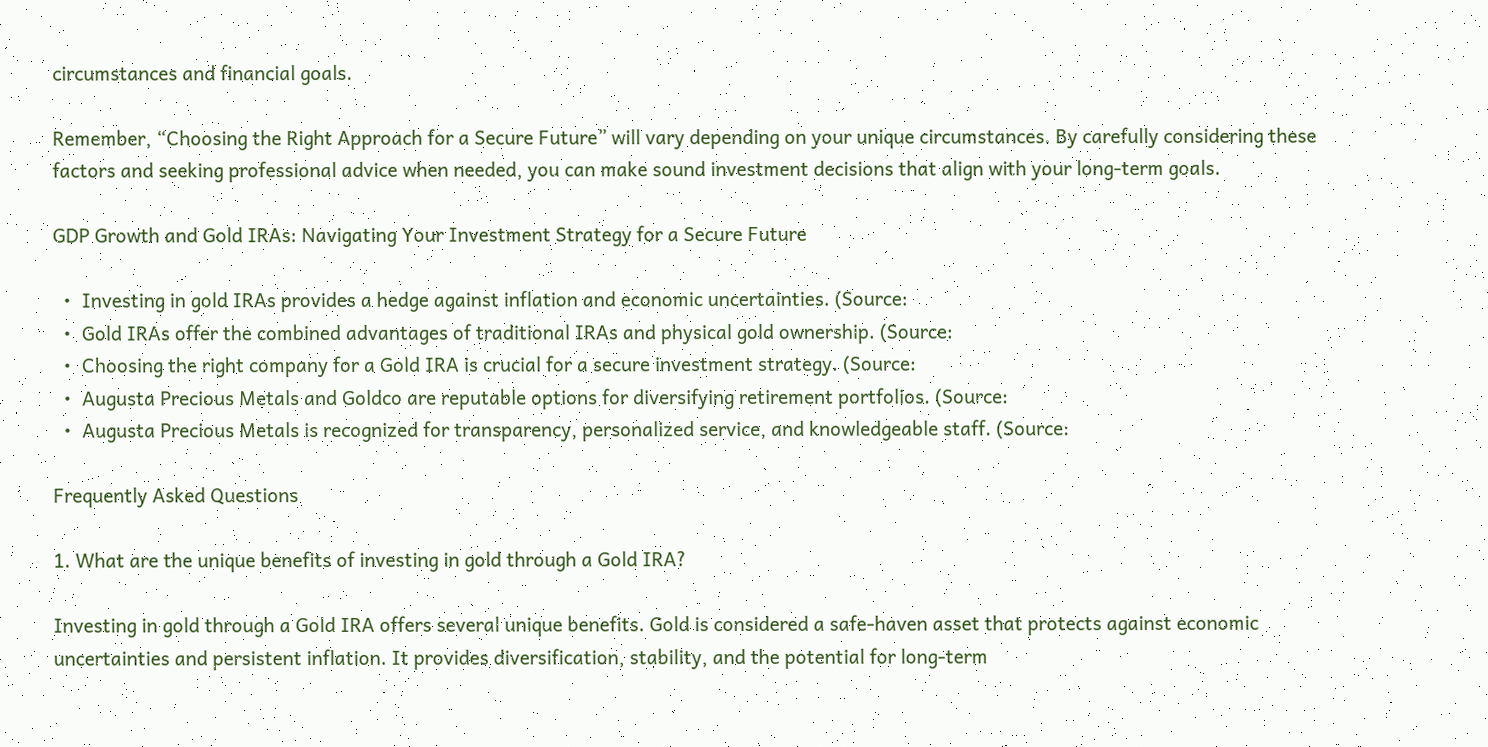circumstances and financial goals.

Remember, “Choosing the Right Approach for a Secure Future” will vary depending on your unique circumstances. By carefully considering these factors and seeking professional advice when needed, you can make sound investment decisions that align with your long-term goals.

GDP Growth and Gold IRAs: Navigating Your Investment Strategy for a Secure Future

  •  Investing in gold IRAs provides a hedge against inflation and economic uncertainties. (Source:
  •  Gold IRAs offer the combined advantages of traditional IRAs and physical gold ownership. (Source:
  •  Choosing the right company for a Gold IRA is crucial for a secure investment strategy. (Source:
  •  Augusta Precious Metals and Goldco are reputable options for diversifying retirement portfolios. (Source:
  •  Augusta Precious Metals is recognized for transparency, personalized service, and knowledgeable staff. (Source:

Frequently Asked Questions

1. What are the unique benefits of investing in gold through a Gold IRA?

Investing in gold through a Gold IRA offers several unique benefits. Gold is considered a safe-haven asset that protects against economic uncertainties and persistent inflation. It provides diversification, stability, and the potential for long-term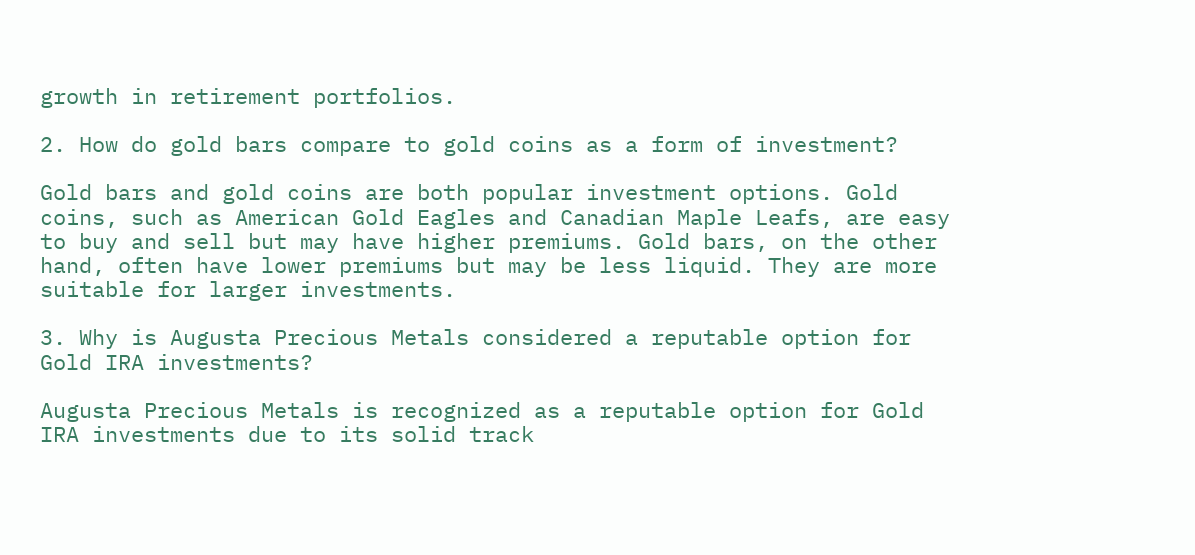growth in retirement portfolios.

2. How do gold bars compare to gold coins as a form of investment?

Gold bars and gold coins are both popular investment options. Gold coins, such as American Gold Eagles and Canadian Maple Leafs, are easy to buy and sell but may have higher premiums. Gold bars, on the other hand, often have lower premiums but may be less liquid. They are more suitable for larger investments.

3. Why is Augusta Precious Metals considered a reputable option for Gold IRA investments?

Augusta Precious Metals is recognized as a reputable option for Gold IRA investments due to its solid track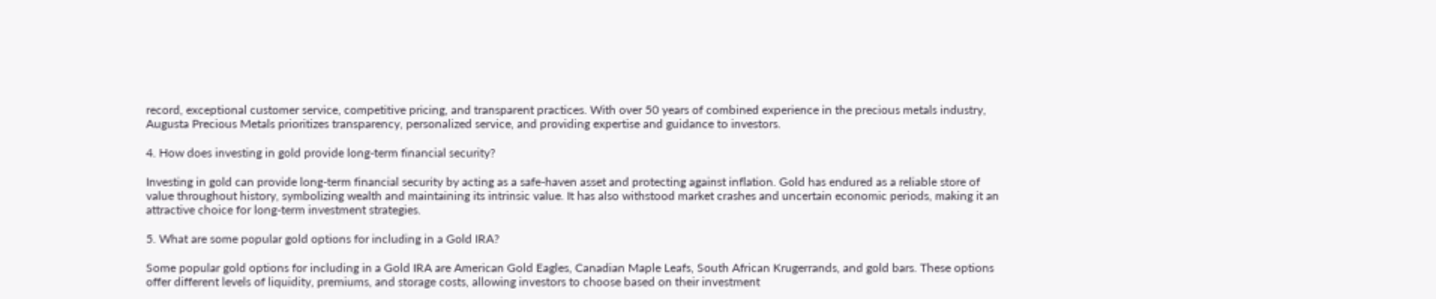record, exceptional customer service, competitive pricing, and transparent practices. With over 50 years of combined experience in the precious metals industry, Augusta Precious Metals prioritizes transparency, personalized service, and providing expertise and guidance to investors.

4. How does investing in gold provide long-term financial security?

Investing in gold can provide long-term financial security by acting as a safe-haven asset and protecting against inflation. Gold has endured as a reliable store of value throughout history, symbolizing wealth and maintaining its intrinsic value. It has also withstood market crashes and uncertain economic periods, making it an attractive choice for long-term investment strategies.

5. What are some popular gold options for including in a Gold IRA?

Some popular gold options for including in a Gold IRA are American Gold Eagles, Canadian Maple Leafs, South African Krugerrands, and gold bars. These options offer different levels of liquidity, premiums, and storage costs, allowing investors to choose based on their investment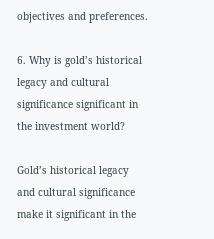objectives and preferences.

6. Why is gold’s historical legacy and cultural significance significant in the investment world?

Gold’s historical legacy and cultural significance make it significant in the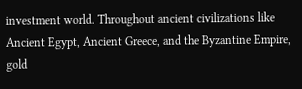investment world. Throughout ancient civilizations like Ancient Egypt, Ancient Greece, and the Byzantine Empire, gold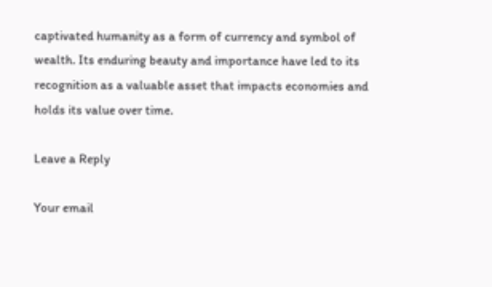captivated humanity as a form of currency and symbol of wealth. Its enduring beauty and importance have led to its recognition as a valuable asset that impacts economies and holds its value over time.

Leave a Reply

Your email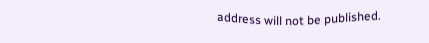address will not be published.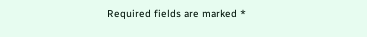Required fields are marked *